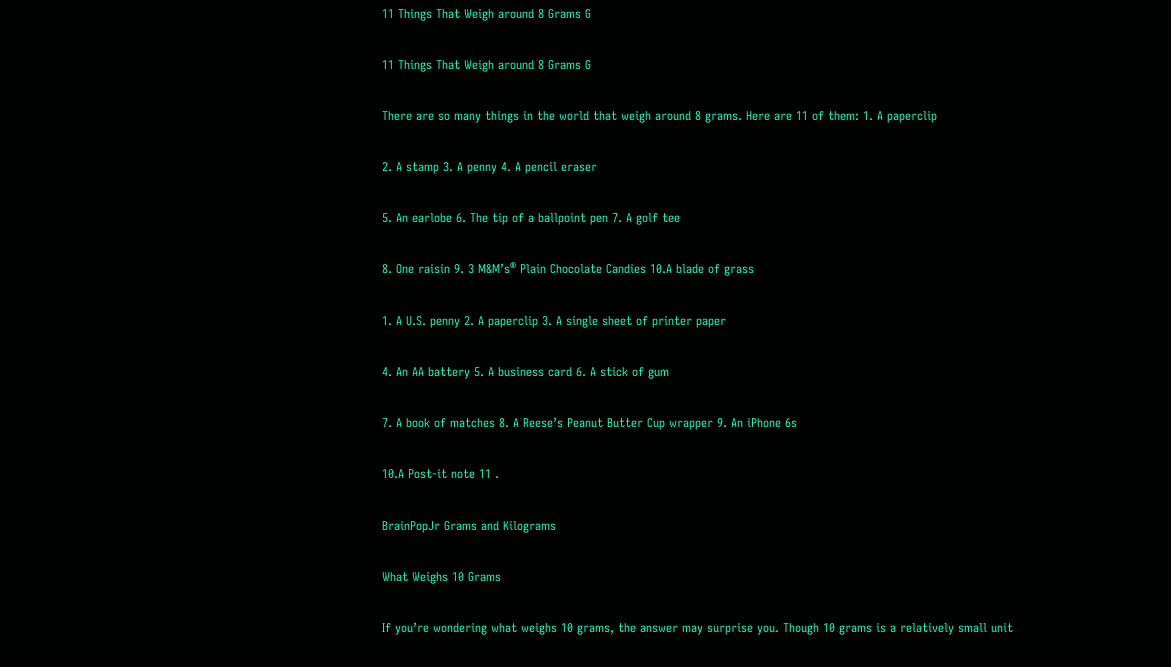11 Things That Weigh around 8 Grams G

11 Things That Weigh around 8 Grams G

There are so many things in the world that weigh around 8 grams. Here are 11 of them: 1. A paperclip

2. A stamp 3. A penny 4. A pencil eraser

5. An earlobe 6. The tip of a ballpoint pen 7. A golf tee

8. One raisin 9. 3 M&M’s® Plain Chocolate Candies 10.A blade of grass

1. A U.S. penny 2. A paperclip 3. A single sheet of printer paper

4. An AA battery 5. A business card 6. A stick of gum

7. A book of matches 8. A Reese’s Peanut Butter Cup wrapper 9. An iPhone 6s

10.A Post-it note 11 .

BrainPopJr Grams and Kilograms

What Weighs 10 Grams

If you’re wondering what weighs 10 grams, the answer may surprise you. Though 10 grams is a relatively small unit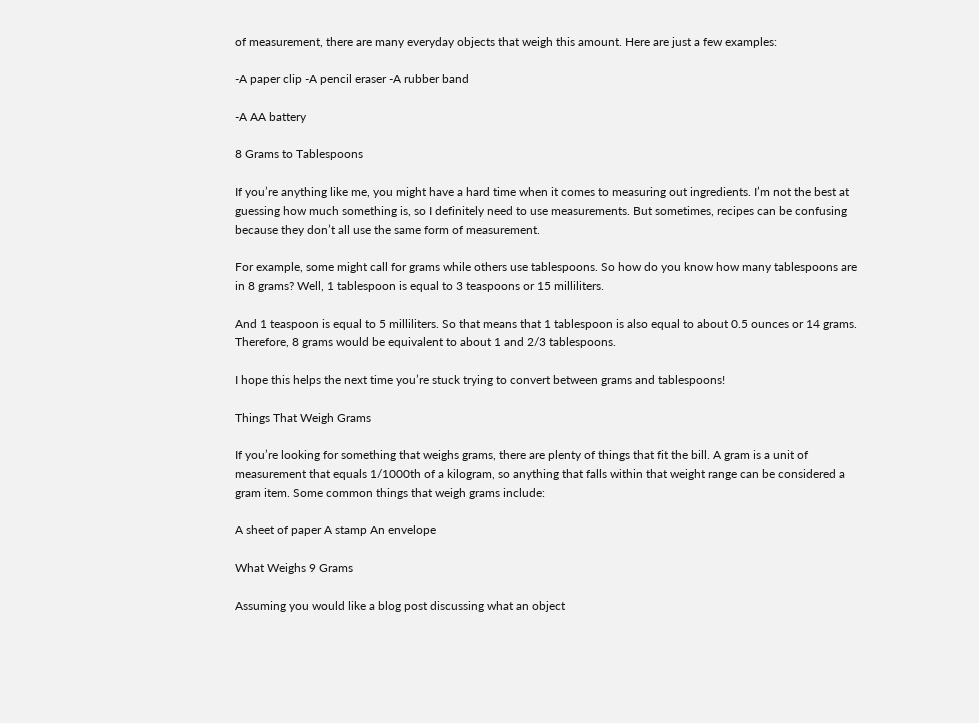of measurement, there are many everyday objects that weigh this amount. Here are just a few examples:

-A paper clip -A pencil eraser -A rubber band

-A AA battery

8 Grams to Tablespoons

If you’re anything like me, you might have a hard time when it comes to measuring out ingredients. I’m not the best at guessing how much something is, so I definitely need to use measurements. But sometimes, recipes can be confusing because they don’t all use the same form of measurement.

For example, some might call for grams while others use tablespoons. So how do you know how many tablespoons are in 8 grams? Well, 1 tablespoon is equal to 3 teaspoons or 15 milliliters.

And 1 teaspoon is equal to 5 milliliters. So that means that 1 tablespoon is also equal to about 0.5 ounces or 14 grams. Therefore, 8 grams would be equivalent to about 1 and 2/3 tablespoons.

I hope this helps the next time you’re stuck trying to convert between grams and tablespoons!

Things That Weigh Grams

If you’re looking for something that weighs grams, there are plenty of things that fit the bill. A gram is a unit of measurement that equals 1/1000th of a kilogram, so anything that falls within that weight range can be considered a gram item. Some common things that weigh grams include:

A sheet of paper A stamp An envelope

What Weighs 9 Grams

Assuming you would like a blog post discussing what an object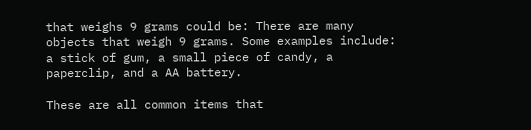that weighs 9 grams could be: There are many objects that weigh 9 grams. Some examples include: a stick of gum, a small piece of candy, a paperclip, and a AA battery.

These are all common items that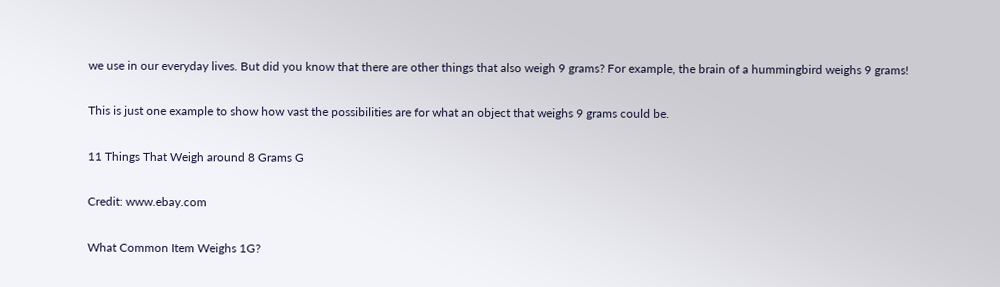we use in our everyday lives. But did you know that there are other things that also weigh 9 grams? For example, the brain of a hummingbird weighs 9 grams!

This is just one example to show how vast the possibilities are for what an object that weighs 9 grams could be.

11 Things That Weigh around 8 Grams G

Credit: www.ebay.com

What Common Item Weighs 1G?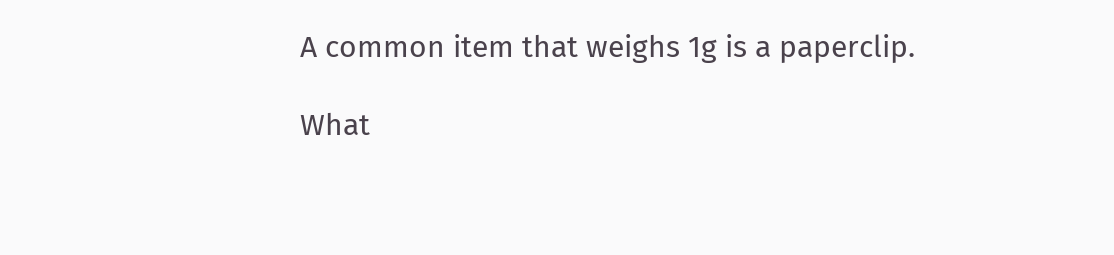A common item that weighs 1g is a paperclip.

What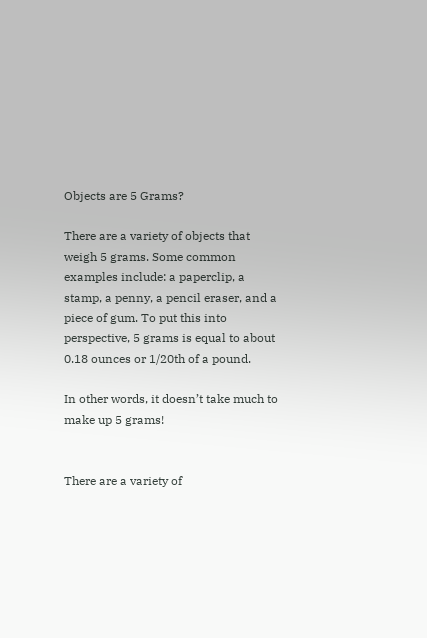Objects are 5 Grams?

There are a variety of objects that weigh 5 grams. Some common examples include: a paperclip, a stamp, a penny, a pencil eraser, and a piece of gum. To put this into perspective, 5 grams is equal to about 0.18 ounces or 1/20th of a pound.

In other words, it doesn’t take much to make up 5 grams!


There are a variety of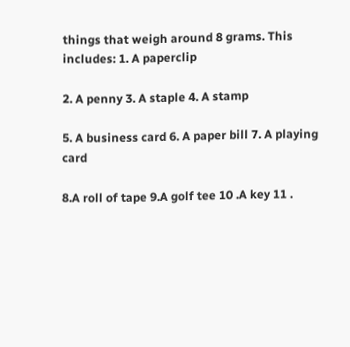things that weigh around 8 grams. This includes: 1. A paperclip

2. A penny 3. A staple 4. A stamp

5. A business card 6. A paper bill 7. A playing card

8.A roll of tape 9.A golf tee 10 .A key 11 .